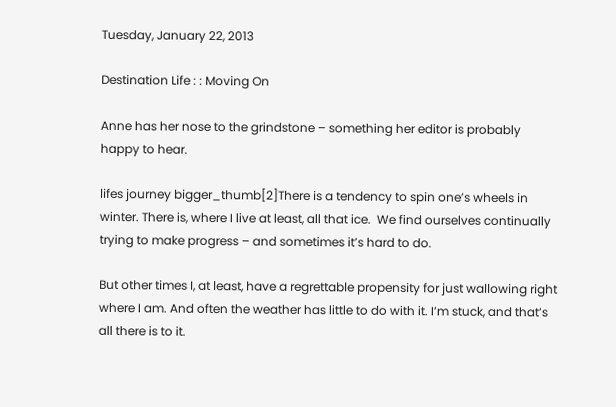Tuesday, January 22, 2013

Destination Life : : Moving On

Anne has her nose to the grindstone – something her editor is probably happy to hear.

lifes journey bigger_thumb[2]There is a tendency to spin one’s wheels in winter. There is, where I live at least, all that ice.  We find ourselves continually trying to make progress – and sometimes it’s hard to do.

But other times I, at least, have a regrettable propensity for just wallowing right where I am. And often the weather has little to do with it. I’m stuck, and that’s all there is to it.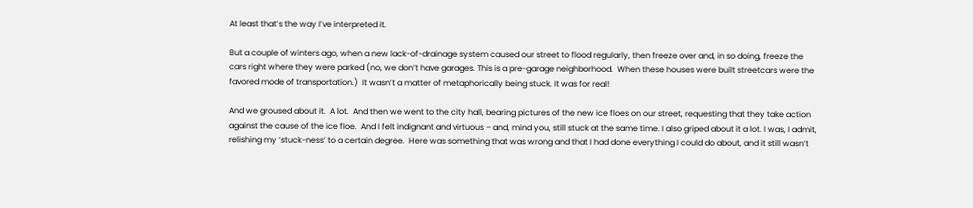At least that’s the way I’ve interpreted it.

But a couple of winters ago, when a new lack-of-drainage system caused our street to flood regularly, then freeze over and, in so doing, freeze the cars right where they were parked (no, we don’t have garages. This is a pre-garage neighborhood.  When these houses were built streetcars were the favored mode of transportation.)  It wasn’t a matter of metaphorically being stuck. It was for real!

And we groused about it.  A lot.  And then we went to the city hall, bearing pictures of the new ice floes on our street, requesting that they take action against the cause of the ice floe.  And I felt indignant and virtuous – and, mind you, still stuck at the same time. I also griped about it a lot. I was, I admit, relishing my ‘stuck-ness’ to a certain degree.  Here was something that was wrong and that I had done everything I could do about, and it still wasn’t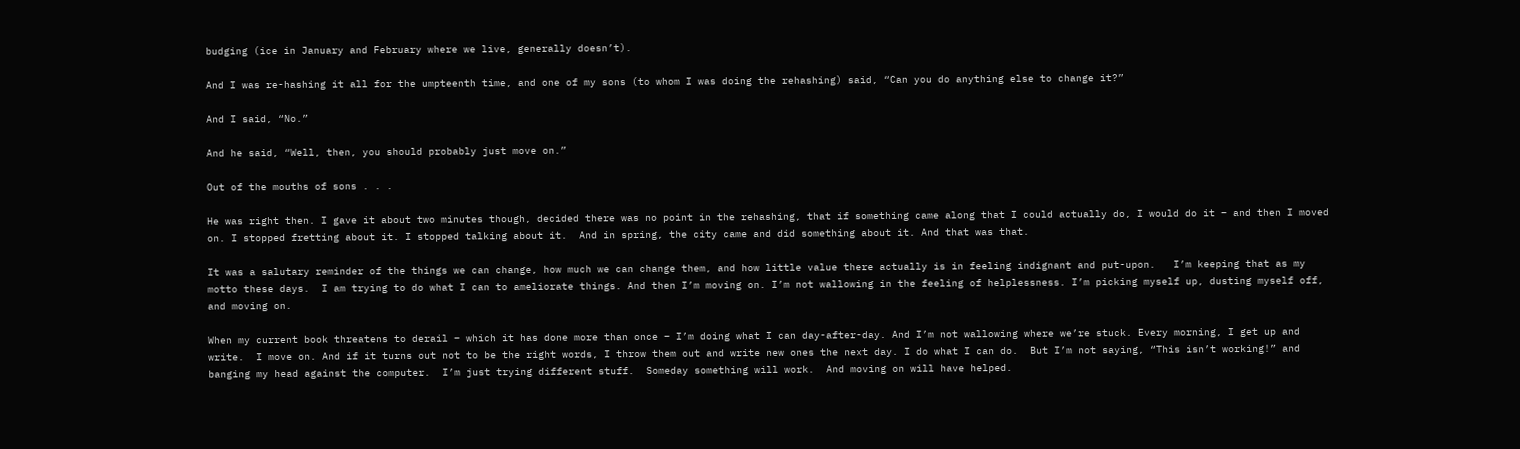budging (ice in January and February where we live, generally doesn’t).

And I was re-hashing it all for the umpteenth time, and one of my sons (to whom I was doing the rehashing) said, “Can you do anything else to change it?”

And I said, “No.”

And he said, “Well, then, you should probably just move on.”

Out of the mouths of sons . . .

He was right then. I gave it about two minutes though, decided there was no point in the rehashing, that if something came along that I could actually do, I would do it – and then I moved on. I stopped fretting about it. I stopped talking about it.  And in spring, the city came and did something about it. And that was that.

It was a salutary reminder of the things we can change, how much we can change them, and how little value there actually is in feeling indignant and put-upon.   I’m keeping that as my motto these days.  I am trying to do what I can to ameliorate things. And then I’m moving on. I’m not wallowing in the feeling of helplessness. I’m picking myself up, dusting myself off, and moving on.

When my current book threatens to derail – which it has done more than once – I’m doing what I can day-after-day. And I’m not wallowing where we’re stuck. Every morning, I get up and write.  I move on. And if it turns out not to be the right words, I throw them out and write new ones the next day. I do what I can do.  But I’m not saying, “This isn’t working!” and banging my head against the computer.  I’m just trying different stuff.  Someday something will work.  And moving on will have helped.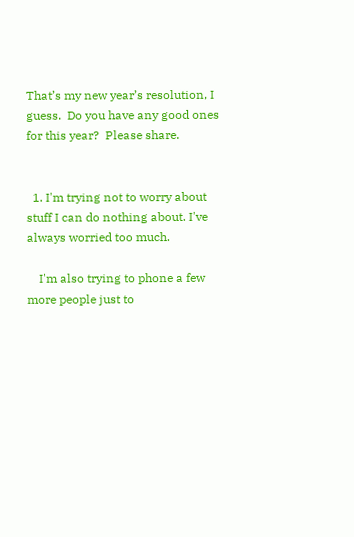That’s my new year’s resolution, I guess.  Do you have any good ones for this year?  Please share.


  1. I'm trying not to worry about stuff I can do nothing about. I've always worried too much.

    I'm also trying to phone a few more people just to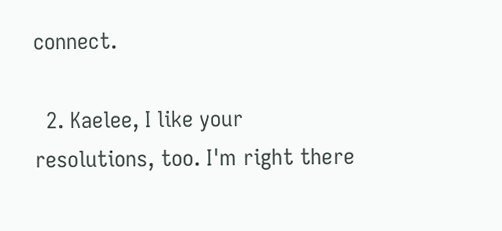connect.

  2. Kaelee, I like your resolutions, too. I'm right there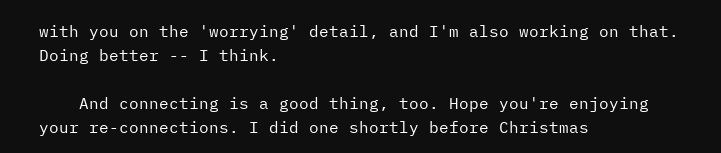with you on the 'worrying' detail, and I'm also working on that. Doing better -- I think.

    And connecting is a good thing, too. Hope you're enjoying your re-connections. I did one shortly before Christmas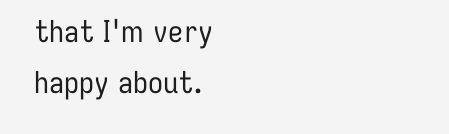that I'm very happy about.